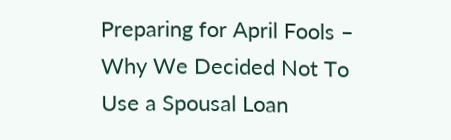Preparing for April Fools – Why We Decided Not To Use a Spousal Loan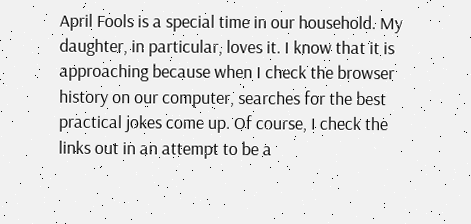April Fools is a special time in our household. My daughter, in particular, loves it. I know that it is approaching because when I check the browser history on our computer, searches for the best practical jokes come up. Of course, I check the links out in an attempt to be a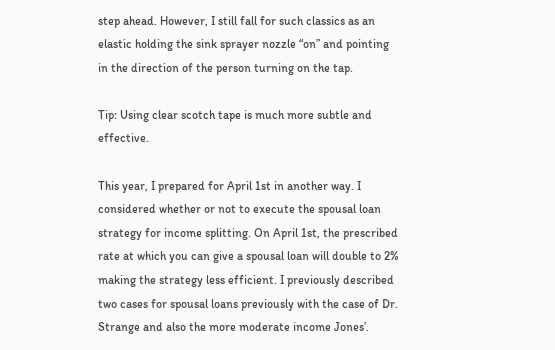step ahead. However, I still fall for such classics as an elastic holding the sink sprayer nozzle “on” and pointing in the direction of the person turning on the tap.

Tip: Using clear scotch tape is much more subtle and effective.

This year, I prepared for April 1st in another way. I considered whether or not to execute the spousal loan strategy for income splitting. On April 1st, the prescribed rate at which you can give a spousal loan will double to 2% making the strategy less efficient. I previously described two cases for spousal loans previously with the case of Dr. Strange and also the more moderate income Jones’.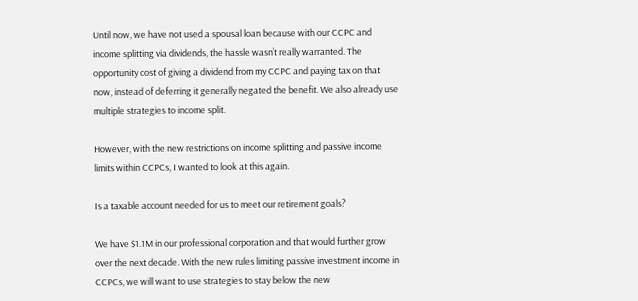Until now, we have not used a spousal loan because with our CCPC and income splitting via dividends, the hassle wasn’t really warranted. The opportunity cost of giving a dividend from my CCPC and paying tax on that now, instead of deferring it generally negated the benefit. We also already use multiple strategies to income split.

However, with the new restrictions on income splitting and passive income limits within CCPCs, I wanted to look at this again.

Is a taxable account needed for us to meet our retirement goals?

We have $1.1M in our professional corporation and that would further grow over the next decade. With the new rules limiting passive investment income in CCPCs, we will want to use strategies to stay below the new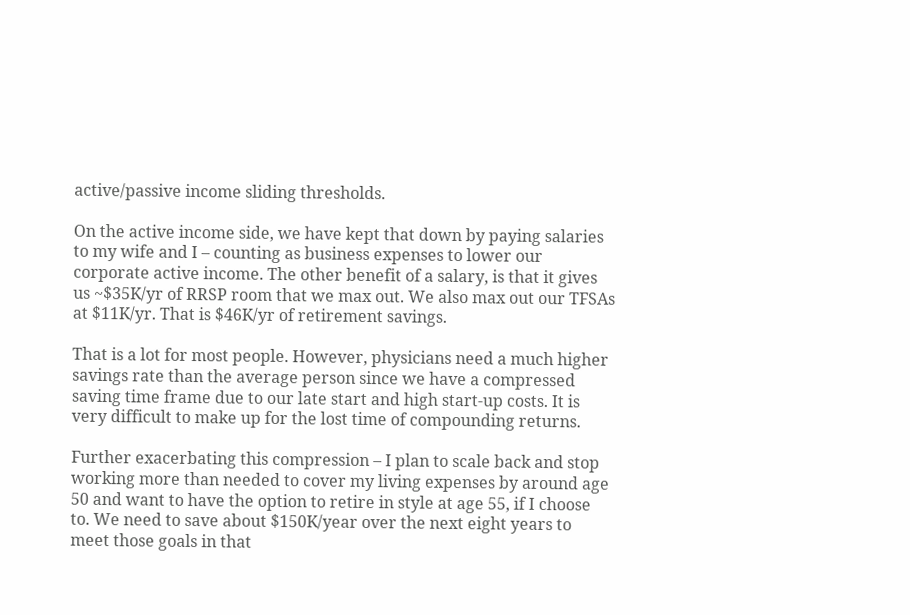active/passive income sliding thresholds.

On the active income side, we have kept that down by paying salaries to my wife and I – counting as business expenses to lower our corporate active income. The other benefit of a salary, is that it gives us ~$35K/yr of RRSP room that we max out. We also max out our TFSAs at $11K/yr. That is $46K/yr of retirement savings.

That is a lot for most people. However, physicians need a much higher savings rate than the average person since we have a compressed saving time frame due to our late start and high start-up costs. It is very difficult to make up for the lost time of compounding returns.

Further exacerbating this compression – I plan to scale back and stop working more than needed to cover my living expenses by around age 50 and want to have the option to retire in style at age 55, if I choose to. We need to save about $150K/year over the next eight years to meet those goals in that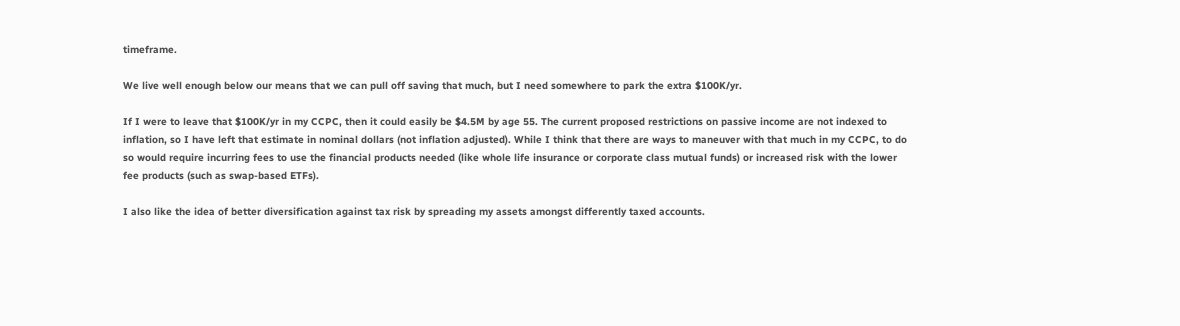timeframe.

We live well enough below our means that we can pull off saving that much, but I need somewhere to park the extra $100K/yr.

If I were to leave that $100K/yr in my CCPC, then it could easily be $4.5M by age 55. The current proposed restrictions on passive income are not indexed to inflation, so I have left that estimate in nominal dollars (not inflation adjusted). While I think that there are ways to maneuver with that much in my CCPC, to do so would require incurring fees to use the financial products needed (like whole life insurance or corporate class mutual funds) or increased risk with the lower fee products (such as swap-based ETFs).

I also like the idea of better diversification against tax risk by spreading my assets amongst differently taxed accounts.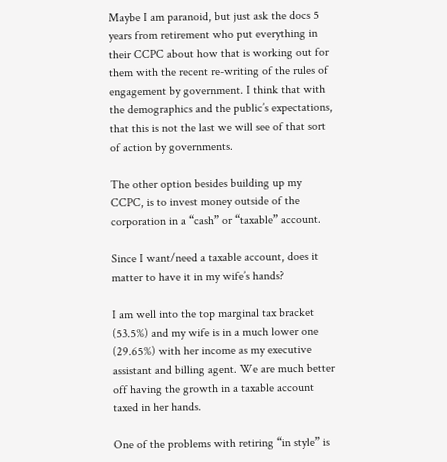Maybe I am paranoid, but just ask the docs 5 years from retirement who put everything in their CCPC about how that is working out for them with the recent re-writing of the rules of engagement by government. I think that with the demographics and the public’s expectations, that this is not the last we will see of that sort of action by governments.

The other option besides building up my CCPC, is to invest money outside of the corporation in a “cash” or “taxable” account.

Since I want/need a taxable account, does it matter to have it in my wife’s hands?

I am well into the top marginal tax bracket (53.5%) and my wife is in a much lower one (29.65%) with her income as my executive assistant and billing agent. We are much better off having the growth in a taxable account taxed in her hands.

One of the problems with retiring “in style” is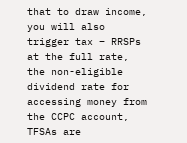that to draw income, you will also trigger tax – RRSPs at the full rate, the non-eligible dividend rate for accessing money from the CCPC account, TFSAs are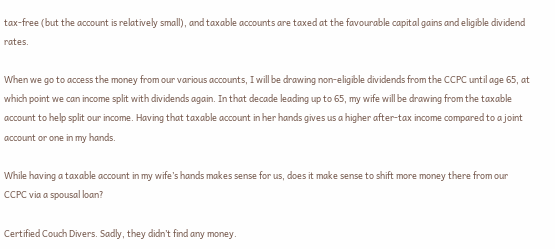tax-free (but the account is relatively small), and taxable accounts are taxed at the favourable capital gains and eligible dividend rates.

When we go to access the money from our various accounts, I will be drawing non-eligible dividends from the CCPC until age 65, at which point we can income split with dividends again. In that decade leading up to 65, my wife will be drawing from the taxable account to help split our income. Having that taxable account in her hands gives us a higher after-tax income compared to a joint account or one in my hands.

While having a taxable account in my wife’s hands makes sense for us, does it make sense to shift more money there from our CCPC via a spousal loan?

Certified Couch Divers. Sadly, they didn’t find any money.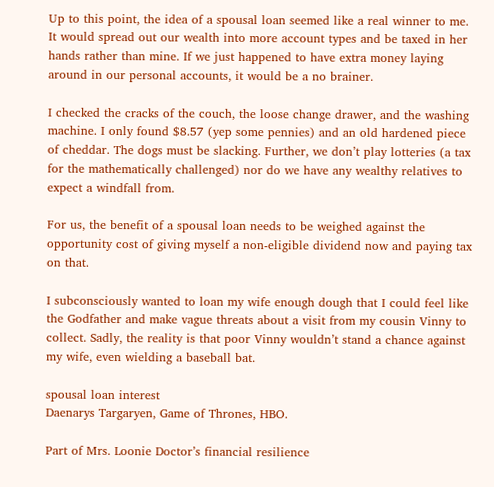Up to this point, the idea of a spousal loan seemed like a real winner to me. It would spread out our wealth into more account types and be taxed in her hands rather than mine. If we just happened to have extra money laying around in our personal accounts, it would be a no brainer.

I checked the cracks of the couch, the loose change drawer, and the washing machine. I only found $8.57 (yep some pennies) and an old hardened piece of cheddar. The dogs must be slacking. Further, we don’t play lotteries (a tax for the mathematically challenged) nor do we have any wealthy relatives to expect a windfall from.

For us, the benefit of a spousal loan needs to be weighed against the opportunity cost of giving myself a non-eligible dividend now and paying tax on that.

I subconsciously wanted to loan my wife enough dough that I could feel like the Godfather and make vague threats about a visit from my cousin Vinny to collect. Sadly, the reality is that poor Vinny wouldn’t stand a chance against my wife, even wielding a baseball bat.

spousal loan interest
Daenarys Targaryen, Game of Thrones, HBO.

Part of Mrs. Loonie Doctor’s financial resilience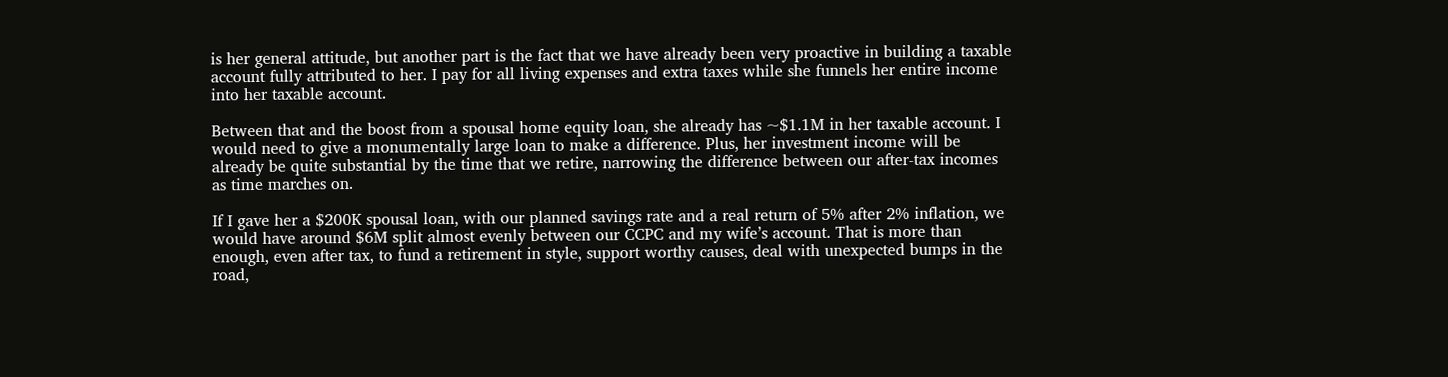is her general attitude, but another part is the fact that we have already been very proactive in building a taxable account fully attributed to her. I pay for all living expenses and extra taxes while she funnels her entire income into her taxable account.

Between that and the boost from a spousal home equity loan, she already has ~$1.1M in her taxable account. I would need to give a monumentally large loan to make a difference. Plus, her investment income will be already be quite substantial by the time that we retire, narrowing the difference between our after-tax incomes as time marches on.

If I gave her a $200K spousal loan, with our planned savings rate and a real return of 5% after 2% inflation, we would have around $6M split almost evenly between our CCPC and my wife’s account. That is more than enough, even after tax, to fund a retirement in style, support worthy causes, deal with unexpected bumps in the road,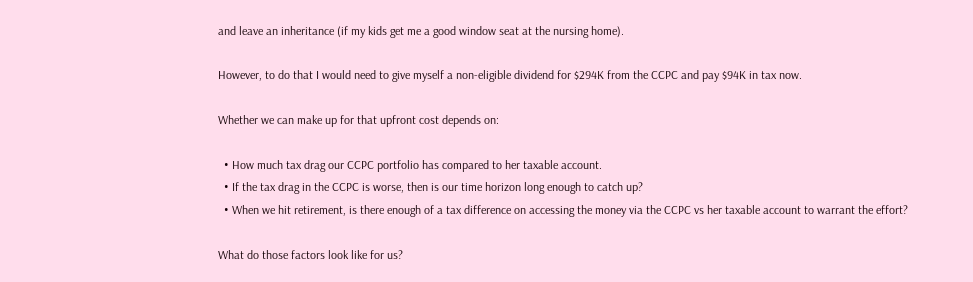and leave an inheritance (if my kids get me a good window seat at the nursing home).

However, to do that I would need to give myself a non-eligible dividend for $294K from the CCPC and pay $94K in tax now.

Whether we can make up for that upfront cost depends on:

  • How much tax drag our CCPC portfolio has compared to her taxable account.
  • If the tax drag in the CCPC is worse, then is our time horizon long enough to catch up?
  • When we hit retirement, is there enough of a tax difference on accessing the money via the CCPC vs her taxable account to warrant the effort?

What do those factors look like for us?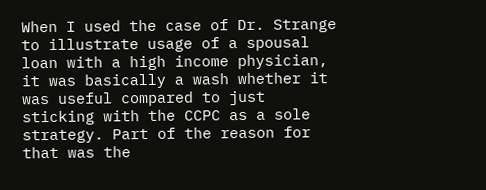When I used the case of Dr. Strange to illustrate usage of a spousal loan with a high income physician, it was basically a wash whether it was useful compared to just sticking with the CCPC as a sole strategy. Part of the reason for that was the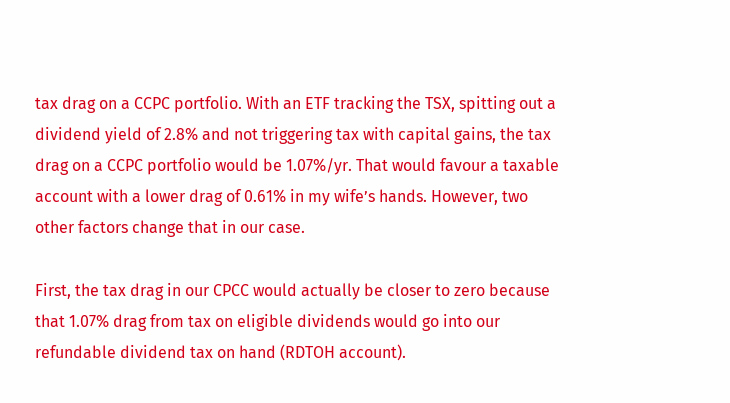tax drag on a CCPC portfolio. With an ETF tracking the TSX, spitting out a dividend yield of 2.8% and not triggering tax with capital gains, the tax drag on a CCPC portfolio would be 1.07%/yr. That would favour a taxable account with a lower drag of 0.61% in my wife’s hands. However, two other factors change that in our case.

First, the tax drag in our CPCC would actually be closer to zero because that 1.07% drag from tax on eligible dividends would go into our refundable dividend tax on hand (RDTOH account).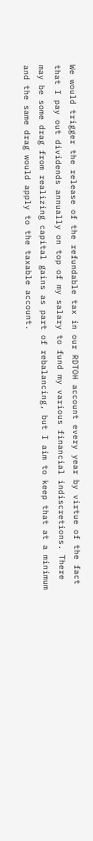We would trigger the release of the refundable tax in our RDTOH account every year by virtue of the fact that I pay out dividends annually on top of my salary to fund my various financial indiscretions. There may be some drag from realizing capital gains as part of rebalancing, but I aim to keep that at a minimum and the same drag would apply to the taxable account.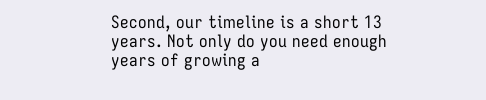Second, our timeline is a short 13 years. Not only do you need enough years of growing a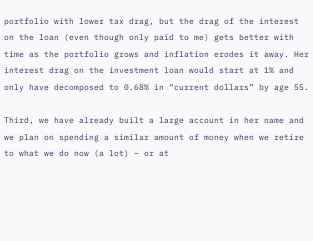portfolio with lower tax drag, but the drag of the interest on the loan (even though only paid to me) gets better with time as the portfolio grows and inflation erodes it away. Her interest drag on the investment loan would start at 1% and only have decomposed to 0.68% in “current dollars” by age 55.

Third, we have already built a large account in her name and we plan on spending a similar amount of money when we retire to what we do now (a lot) – or at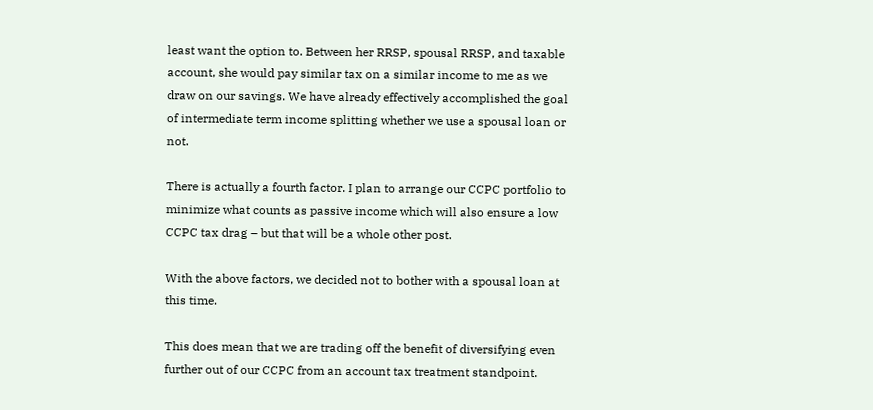least want the option to. Between her RRSP, spousal RRSP, and taxable account, she would pay similar tax on a similar income to me as we draw on our savings. We have already effectively accomplished the goal of intermediate term income splitting whether we use a spousal loan or not.

There is actually a fourth factor. I plan to arrange our CCPC portfolio to minimize what counts as passive income which will also ensure a low CCPC tax drag – but that will be a whole other post.

With the above factors, we decided not to bother with a spousal loan at this time.

This does mean that we are trading off the benefit of diversifying even further out of our CCPC from an account tax treatment standpoint.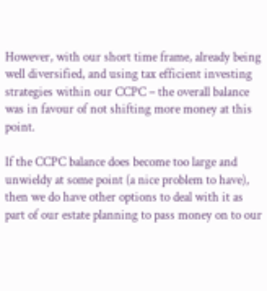However, with our short time frame, already being well diversified, and using tax efficient investing strategies within our CCPC – the overall balance was in favour of not shifting more money at this point.

If the CCPC balance does become too large and unwieldy at some point (a nice problem to have), then we do have other options to deal with it as part of our estate planning to pass money on to our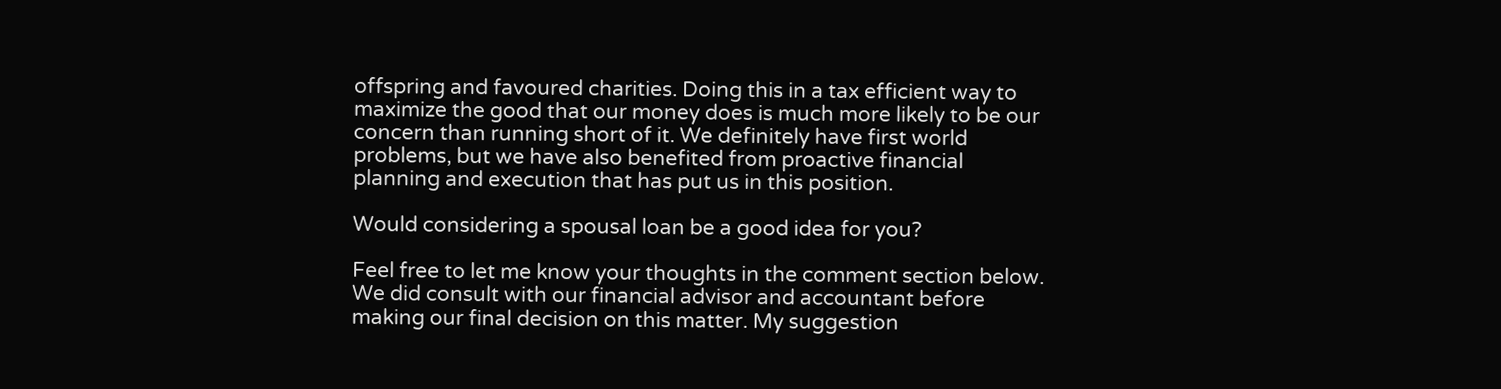offspring and favoured charities. Doing this in a tax efficient way to maximize the good that our money does is much more likely to be our concern than running short of it. We definitely have first world problems, but we have also benefited from proactive financial planning and execution that has put us in this position.

Would considering a spousal loan be a good idea for you?

Feel free to let me know your thoughts in the comment section below. We did consult with our financial advisor and accountant before making our final decision on this matter. My suggestion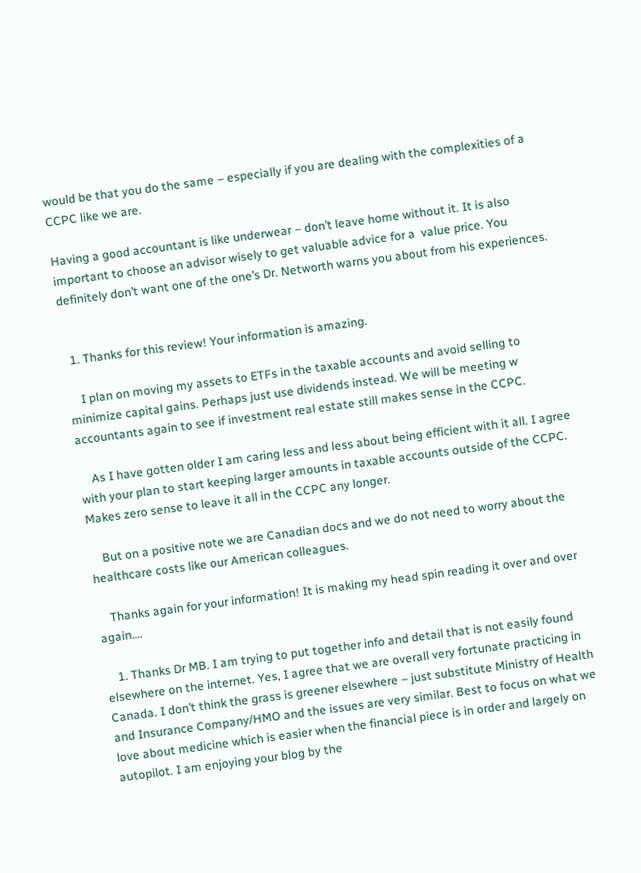would be that you do the same – especially if you are dealing with the complexities of a CCPC like we are.

Having a good accountant is like underwear – don’t leave home without it. It is also important to choose an advisor wisely to get valuable advice for a  value price. You definitely don’t want one of the one’s Dr. Networth warns you about from his experiences.


  1. Thanks for this review! Your information is amazing.

    I plan on moving my assets to ETFs in the taxable accounts and avoid selling to minimize capital gains. Perhaps just use dividends instead. We will be meeting w accountants again to see if investment real estate still makes sense in the CCPC.

    As I have gotten older I am caring less and less about being efficient with it all. I agree with your plan to start keeping larger amounts in taxable accounts outside of the CCPC. Makes zero sense to leave it all in the CCPC any longer.

    But on a positive note we are Canadian docs and we do not need to worry about the healthcare costs like our American colleagues.

    Thanks again for your information! It is making my head spin reading it over and over again….

    1. Thanks Dr MB. I am trying to put together info and detail that is not easily found elsewhere on the internet. Yes, I agree that we are overall very fortunate practicing in Canada. I don’t think the grass is greener elsewhere – just substitute Ministry of Health and Insurance Company/HMO and the issues are very similar. Best to focus on what we love about medicine which is easier when the financial piece is in order and largely on autopilot. I am enjoying your blog by the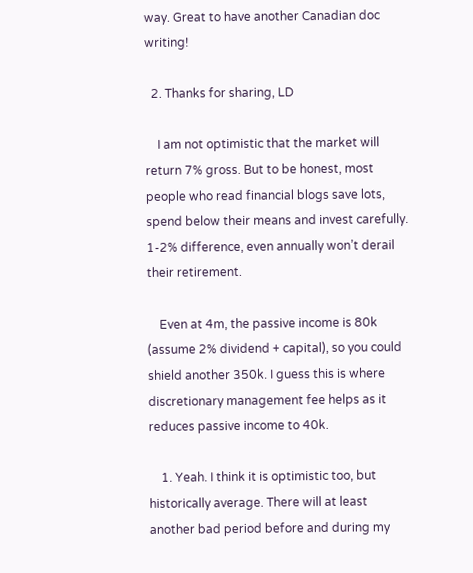way. Great to have another Canadian doc writing!

  2. Thanks for sharing, LD

    I am not optimistic that the market will return 7% gross. But to be honest, most people who read financial blogs save lots, spend below their means and invest carefully. 1-2% difference, even annually won’t derail their retirement.

    Even at 4m, the passive income is 80k (assume 2% dividend + capital), so you could shield another 350k. I guess this is where discretionary management fee helps as it reduces passive income to 40k.

    1. Yeah. I think it is optimistic too, but historically average. There will at least another bad period before and during my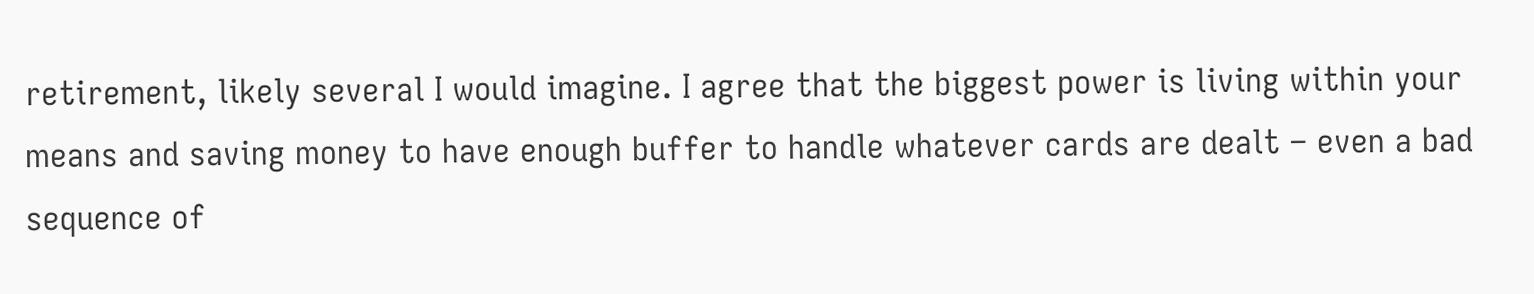retirement, likely several I would imagine. I agree that the biggest power is living within your means and saving money to have enough buffer to handle whatever cards are dealt – even a bad sequence of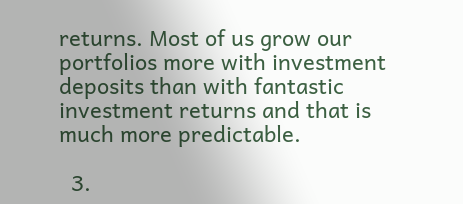returns. Most of us grow our portfolios more with investment deposits than with fantastic investment returns and that is much more predictable.

  3.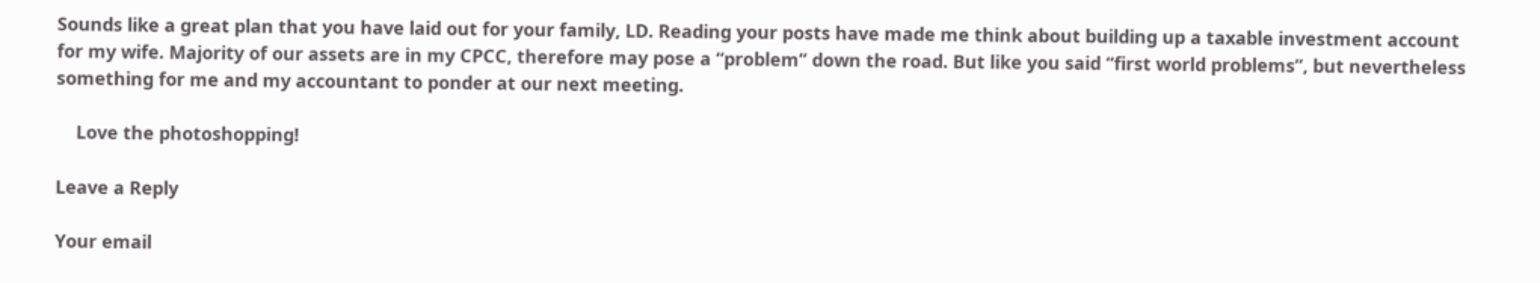Sounds like a great plan that you have laid out for your family, LD. Reading your posts have made me think about building up a taxable investment account for my wife. Majority of our assets are in my CPCC, therefore may pose a “problem” down the road. But like you said “first world problems”, but nevertheless something for me and my accountant to ponder at our next meeting.

    Love the photoshopping!

Leave a Reply

Your email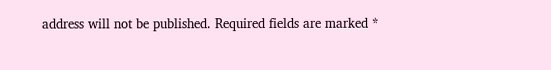address will not be published. Required fields are marked *